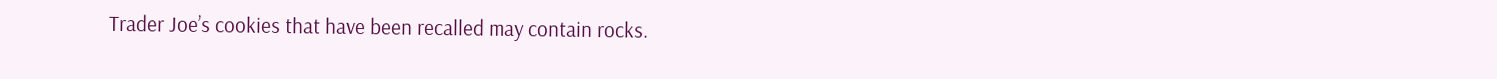Trader Joe’s cookies that have been recalled may contain rocks.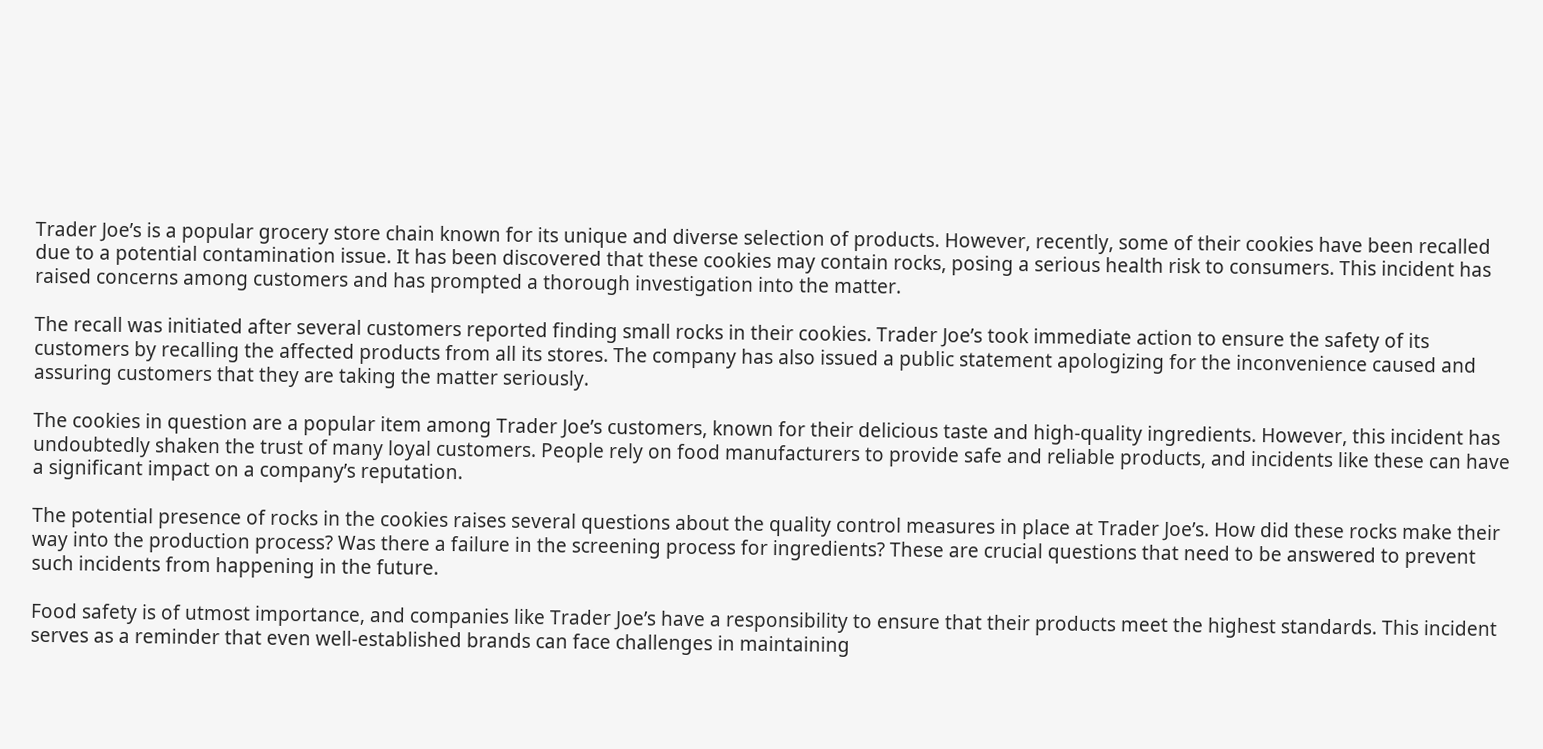Trader Joe’s is a popular grocery store chain known for its unique and diverse selection of products. However, recently, some of their cookies have been recalled due to a potential contamination issue. It has been discovered that these cookies may contain rocks, posing a serious health risk to consumers. This incident has raised concerns among customers and has prompted a thorough investigation into the matter.

The recall was initiated after several customers reported finding small rocks in their cookies. Trader Joe’s took immediate action to ensure the safety of its customers by recalling the affected products from all its stores. The company has also issued a public statement apologizing for the inconvenience caused and assuring customers that they are taking the matter seriously.

The cookies in question are a popular item among Trader Joe’s customers, known for their delicious taste and high-quality ingredients. However, this incident has undoubtedly shaken the trust of many loyal customers. People rely on food manufacturers to provide safe and reliable products, and incidents like these can have a significant impact on a company’s reputation.

The potential presence of rocks in the cookies raises several questions about the quality control measures in place at Trader Joe’s. How did these rocks make their way into the production process? Was there a failure in the screening process for ingredients? These are crucial questions that need to be answered to prevent such incidents from happening in the future.

Food safety is of utmost importance, and companies like Trader Joe’s have a responsibility to ensure that their products meet the highest standards. This incident serves as a reminder that even well-established brands can face challenges in maintaining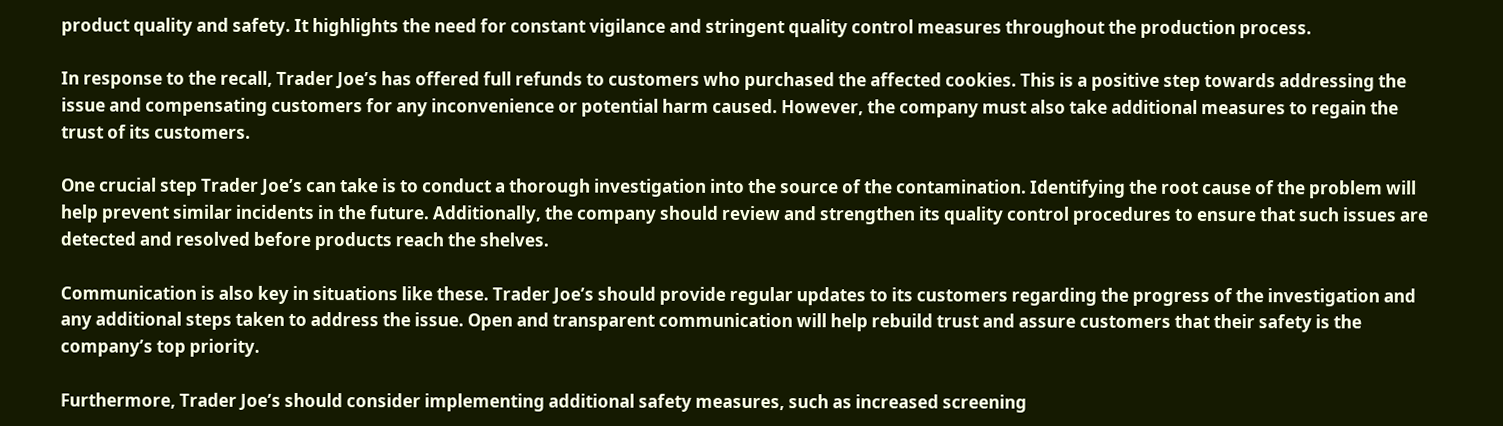product quality and safety. It highlights the need for constant vigilance and stringent quality control measures throughout the production process.

In response to the recall, Trader Joe’s has offered full refunds to customers who purchased the affected cookies. This is a positive step towards addressing the issue and compensating customers for any inconvenience or potential harm caused. However, the company must also take additional measures to regain the trust of its customers.

One crucial step Trader Joe’s can take is to conduct a thorough investigation into the source of the contamination. Identifying the root cause of the problem will help prevent similar incidents in the future. Additionally, the company should review and strengthen its quality control procedures to ensure that such issues are detected and resolved before products reach the shelves.

Communication is also key in situations like these. Trader Joe’s should provide regular updates to its customers regarding the progress of the investigation and any additional steps taken to address the issue. Open and transparent communication will help rebuild trust and assure customers that their safety is the company’s top priority.

Furthermore, Trader Joe’s should consider implementing additional safety measures, such as increased screening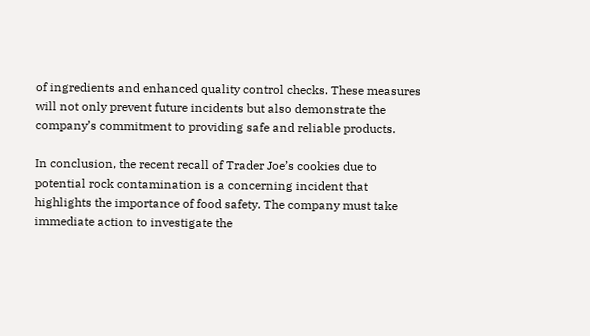of ingredients and enhanced quality control checks. These measures will not only prevent future incidents but also demonstrate the company’s commitment to providing safe and reliable products.

In conclusion, the recent recall of Trader Joe’s cookies due to potential rock contamination is a concerning incident that highlights the importance of food safety. The company must take immediate action to investigate the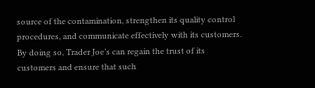source of the contamination, strengthen its quality control procedures, and communicate effectively with its customers. By doing so, Trader Joe’s can regain the trust of its customers and ensure that such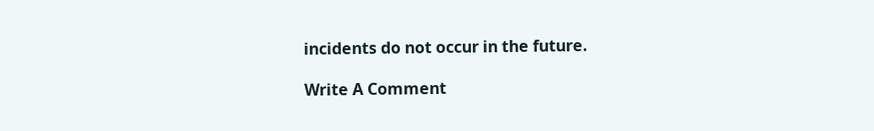incidents do not occur in the future.

Write A Comment